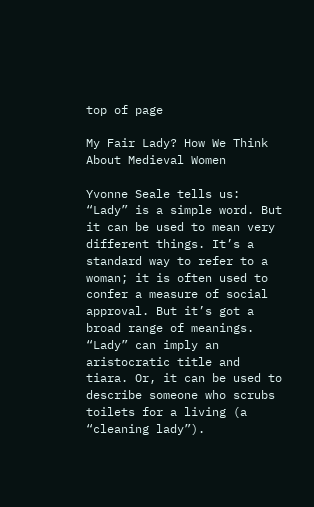top of page

My Fair Lady? How We Think About Medieval Women

Yvonne Seale tells us: “Lady” is a simple word. But it can be used to mean very different things. It’s a standard way to refer to a woman; it is often used to confer a measure of social approval. But it’s got a broad range of meanings. “Lady” can imply an aristocratic title and tiara. Or, it can be used to describe someone who scrubs toilets for a living (a “cleaning lady”).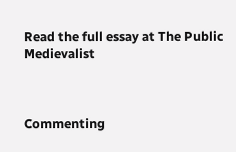Read the full essay at The Public Medievalist



Commenting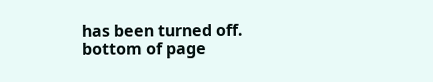has been turned off.
bottom of page